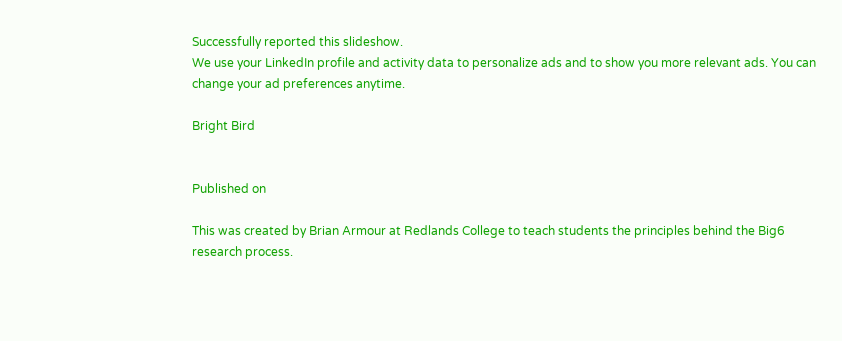Successfully reported this slideshow.
We use your LinkedIn profile and activity data to personalize ads and to show you more relevant ads. You can change your ad preferences anytime.

Bright Bird


Published on

This was created by Brian Armour at Redlands College to teach students the principles behind the Big6 research process.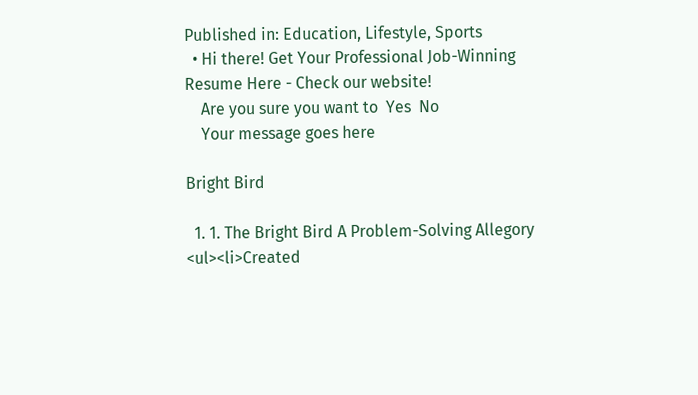Published in: Education, Lifestyle, Sports
  • Hi there! Get Your Professional Job-Winning Resume Here - Check our website!
    Are you sure you want to  Yes  No
    Your message goes here

Bright Bird

  1. 1. The Bright Bird A Problem-Solving Allegory <ul><li>Created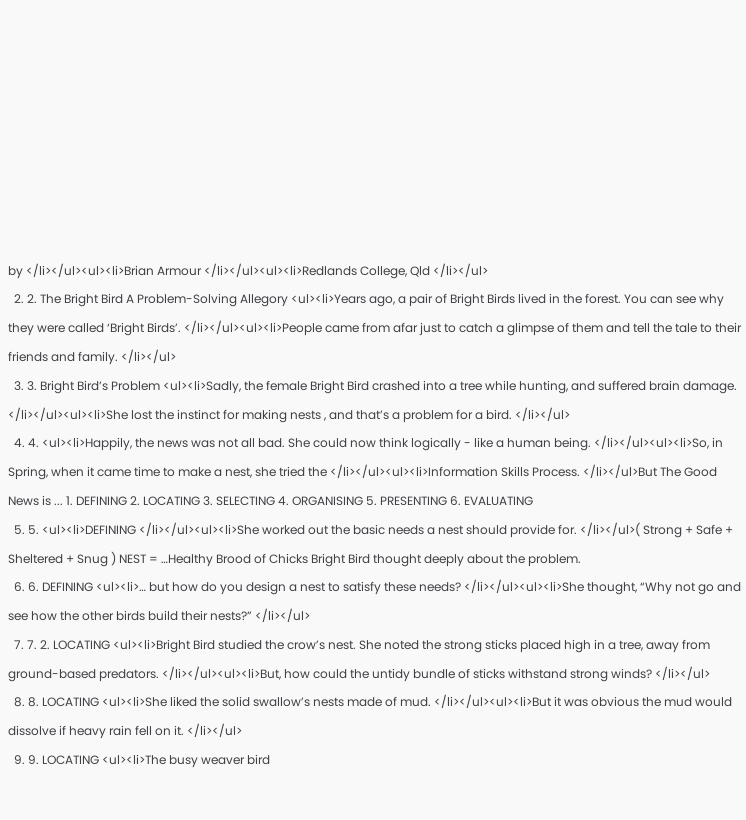by </li></ul><ul><li>Brian Armour </li></ul><ul><li>Redlands College, Qld </li></ul>
  2. 2. The Bright Bird A Problem-Solving Allegory <ul><li>Years ago, a pair of Bright Birds lived in the forest. You can see why they were called ‘Bright Birds’. </li></ul><ul><li>People came from afar just to catch a glimpse of them and tell the tale to their friends and family. </li></ul>
  3. 3. Bright Bird’s Problem <ul><li>Sadly, the female Bright Bird crashed into a tree while hunting, and suffered brain damage. </li></ul><ul><li>She lost the instinct for making nests , and that’s a problem for a bird. </li></ul>
  4. 4. <ul><li>Happily, the news was not all bad. She could now think logically - like a human being. </li></ul><ul><li>So, in Spring, when it came time to make a nest, she tried the </li></ul><ul><li>Information Skills Process. </li></ul>But The Good News is ... 1. DEFINING 2. LOCATING 3. SELECTING 4. ORGANISING 5. PRESENTING 6. EVALUATING
  5. 5. <ul><li>DEFINING </li></ul><ul><li>She worked out the basic needs a nest should provide for. </li></ul>( Strong + Safe + Sheltered + Snug ) NEST = …Healthy Brood of Chicks Bright Bird thought deeply about the problem.
  6. 6. DEFINING <ul><li>… but how do you design a nest to satisfy these needs? </li></ul><ul><li>She thought, “Why not go and see how the other birds build their nests?” </li></ul>
  7. 7. 2. LOCATING <ul><li>Bright Bird studied the crow’s nest. She noted the strong sticks placed high in a tree, away from ground-based predators. </li></ul><ul><li>But, how could the untidy bundle of sticks withstand strong winds? </li></ul>
  8. 8. LOCATING <ul><li>She liked the solid swallow’s nests made of mud. </li></ul><ul><li>But it was obvious the mud would dissolve if heavy rain fell on it. </li></ul>
  9. 9. LOCATING <ul><li>The busy weaver bird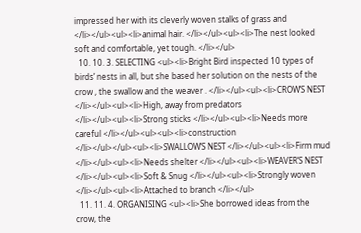impressed her with its cleverly woven stalks of grass and </li></ul><ul><li>animal hair. </li></ul><ul><li>The nest looked soft and comfortable, yet tough. </li></ul>
  10. 10. 3. SELECTING <ul><li>Bright Bird inspected 10 types of birds’ nests in all, but she based her solution on the nests of the crow , the swallow and the weaver . </li></ul><ul><li>CROW’S NEST </li></ul><ul><li>High, away from predators </li></ul><ul><li>Strong sticks </li></ul><ul><li>Needs more careful </li></ul><ul><ul><li>construction </li></ul></ul><ul><li>SWALLOW’S NEST </li></ul><ul><li>Firm mud </li></ul><ul><li>Needs shelter </li></ul><ul><li>WEAVER’S NEST </li></ul><ul><li>Soft & Snug </li></ul><ul><li>Strongly woven </li></ul><ul><li>Attached to branch </li></ul>
  11. 11. 4. ORGANISING <ul><li>She borrowed ideas from the crow, the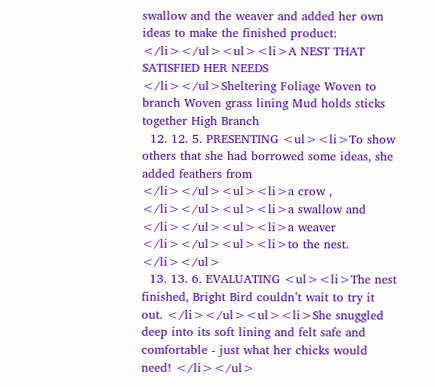swallow and the weaver and added her own ideas to make the finished product: </li></ul><ul><li>A NEST THAT SATISFIED HER NEEDS </li></ul>Sheltering Foliage Woven to branch Woven grass lining Mud holds sticks together High Branch
  12. 12. 5. PRESENTING <ul><li>To show others that she had borrowed some ideas, she added feathers from </li></ul><ul><li>a crow , </li></ul><ul><li>a swallow and </li></ul><ul><li>a weaver </li></ul><ul><li>to the nest. </li></ul>
  13. 13. 6. EVALUATING <ul><li>The nest finished, Bright Bird couldn’t wait to try it out. </li></ul><ul><li>She snuggled deep into its soft lining and felt safe and comfortable - just what her chicks would need! </li></ul>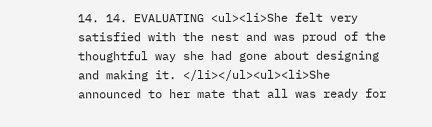14. 14. EVALUATING <ul><li>She felt very satisfied with the nest and was proud of the thoughtful way she had gone about designing and making it. </li></ul><ul><li>She announced to her mate that all was ready for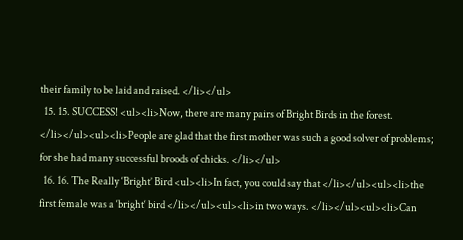their family to be laid and raised. </li></ul>
  15. 15. SUCCESS! <ul><li>Now, there are many pairs of Bright Birds in the forest. </li></ul><ul><li>People are glad that the first mother was such a good solver of problems; for she had many successful broods of chicks. </li></ul>
  16. 16. The Really ‘Bright’ Bird <ul><li>In fact, you could say that </li></ul><ul><li>the first female was a ‘bright‘ bird </li></ul><ul><li>in two ways. </li></ul><ul><li>Can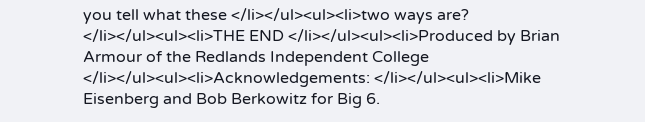you tell what these </li></ul><ul><li>two ways are? </li></ul><ul><li>THE END </li></ul><ul><li>Produced by Brian Armour of the Redlands Independent College </li></ul><ul><li>Acknowledgements: </li></ul><ul><li>Mike Eisenberg and Bob Berkowitz for Big 6.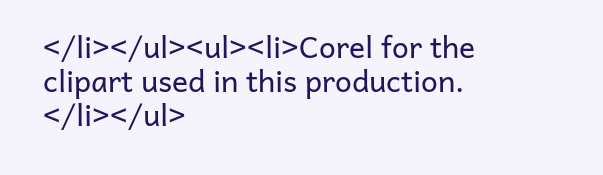</li></ul><ul><li>Corel for the clipart used in this production. </li></ul>